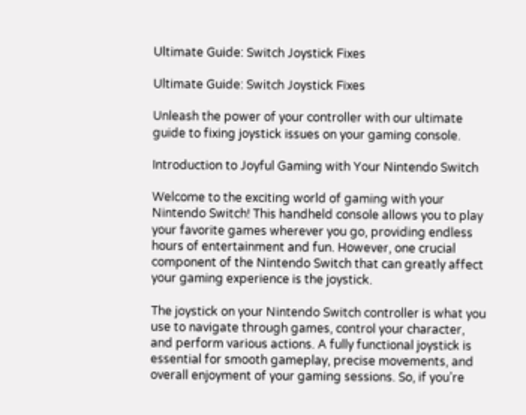Ultimate Guide: Switch Joystick Fixes

Ultimate Guide: Switch Joystick Fixes

Unleash the power of your controller with our ultimate guide to fixing joystick issues on your gaming console.

Introduction to Joyful Gaming with Your Nintendo Switch

Welcome to the exciting world of gaming with your Nintendo Switch! This handheld console allows you to play your favorite games wherever you go, providing endless hours of entertainment and fun. However, one crucial component of the Nintendo Switch that can greatly affect your gaming experience is the joystick.

The joystick on your Nintendo Switch controller is what you use to navigate through games, control your character, and perform various actions. A fully functional joystick is essential for smooth gameplay, precise movements, and overall enjoyment of your gaming sessions. So, if you’re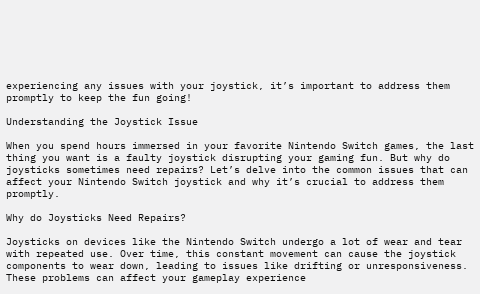experiencing any issues with your joystick, it’s important to address them promptly to keep the fun going!

Understanding the Joystick Issue

When you spend hours immersed in your favorite Nintendo Switch games, the last thing you want is a faulty joystick disrupting your gaming fun. But why do joysticks sometimes need repairs? Let’s delve into the common issues that can affect your Nintendo Switch joystick and why it’s crucial to address them promptly.

Why do Joysticks Need Repairs?

Joysticks on devices like the Nintendo Switch undergo a lot of wear and tear with repeated use. Over time, this constant movement can cause the joystick components to wear down, leading to issues like drifting or unresponsiveness. These problems can affect your gameplay experience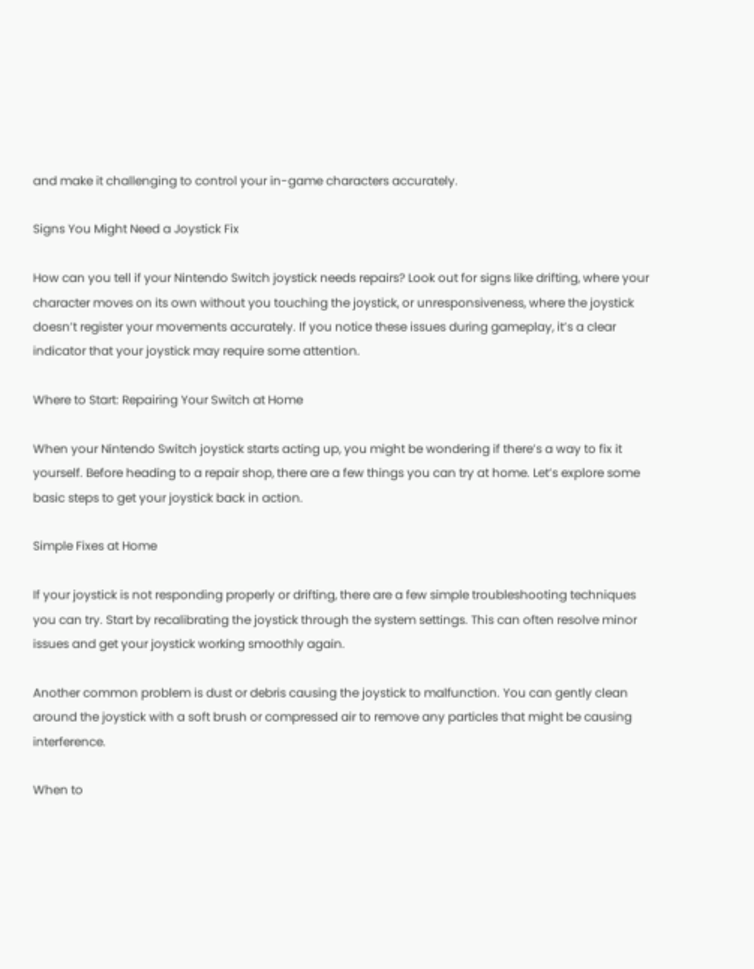and make it challenging to control your in-game characters accurately.

Signs You Might Need a Joystick Fix

How can you tell if your Nintendo Switch joystick needs repairs? Look out for signs like drifting, where your character moves on its own without you touching the joystick, or unresponsiveness, where the joystick doesn’t register your movements accurately. If you notice these issues during gameplay, it’s a clear indicator that your joystick may require some attention.

Where to Start: Repairing Your Switch at Home

When your Nintendo Switch joystick starts acting up, you might be wondering if there’s a way to fix it yourself. Before heading to a repair shop, there are a few things you can try at home. Let’s explore some basic steps to get your joystick back in action.

Simple Fixes at Home

If your joystick is not responding properly or drifting, there are a few simple troubleshooting techniques you can try. Start by recalibrating the joystick through the system settings. This can often resolve minor issues and get your joystick working smoothly again.

Another common problem is dust or debris causing the joystick to malfunction. You can gently clean around the joystick with a soft brush or compressed air to remove any particles that might be causing interference.

When to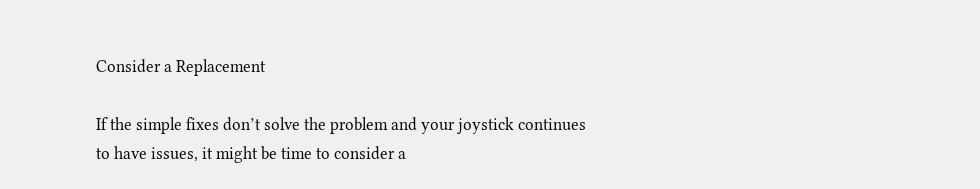Consider a Replacement

If the simple fixes don’t solve the problem and your joystick continues to have issues, it might be time to consider a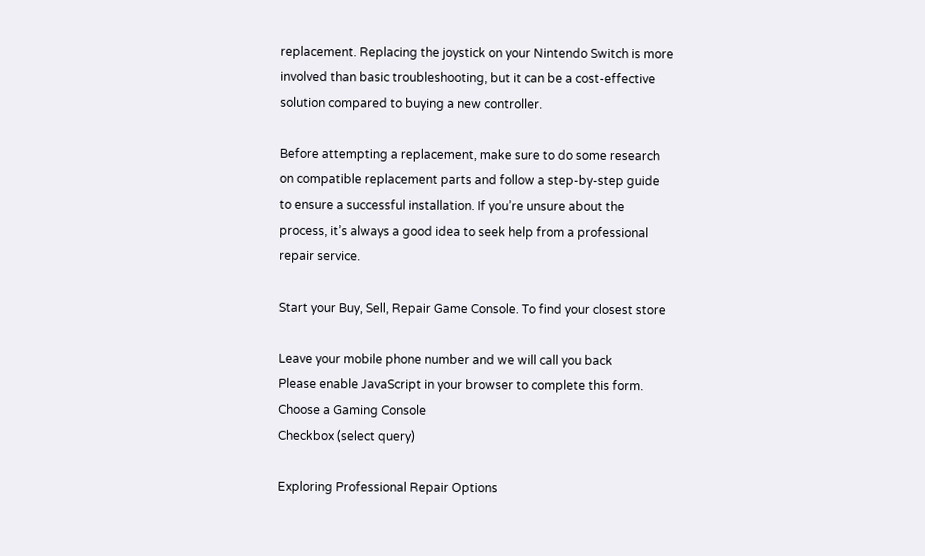replacement. Replacing the joystick on your Nintendo Switch is more involved than basic troubleshooting, but it can be a cost-effective solution compared to buying a new controller.

Before attempting a replacement, make sure to do some research on compatible replacement parts and follow a step-by-step guide to ensure a successful installation. If you’re unsure about the process, it’s always a good idea to seek help from a professional repair service.

Start your Buy, Sell, Repair Game Console. To find your closest store

Leave your mobile phone number and we will call you back
Please enable JavaScript in your browser to complete this form.
Choose a Gaming Console
Checkbox (select query)

Exploring Professional Repair Options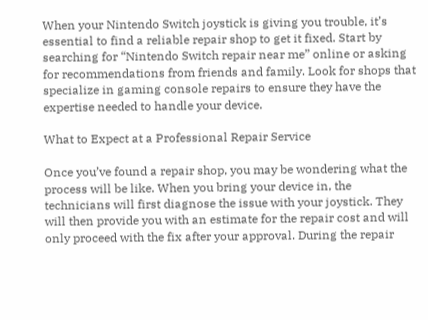When your Nintendo Switch joystick is giving you trouble, it’s essential to find a reliable repair shop to get it fixed. Start by searching for “Nintendo Switch repair near me” online or asking for recommendations from friends and family. Look for shops that specialize in gaming console repairs to ensure they have the expertise needed to handle your device.

What to Expect at a Professional Repair Service

Once you’ve found a repair shop, you may be wondering what the process will be like. When you bring your device in, the technicians will first diagnose the issue with your joystick. They will then provide you with an estimate for the repair cost and will only proceed with the fix after your approval. During the repair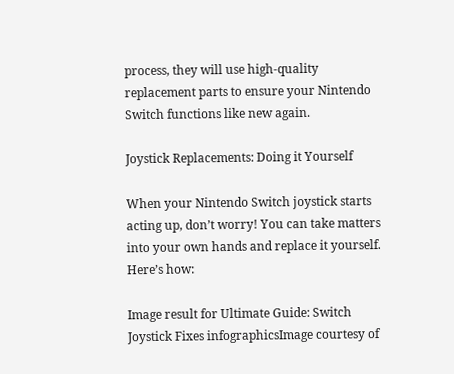process, they will use high-quality replacement parts to ensure your Nintendo Switch functions like new again.

Joystick Replacements: Doing it Yourself

When your Nintendo Switch joystick starts acting up, don’t worry! You can take matters into your own hands and replace it yourself. Here’s how:

Image result for Ultimate Guide: Switch Joystick Fixes infographicsImage courtesy of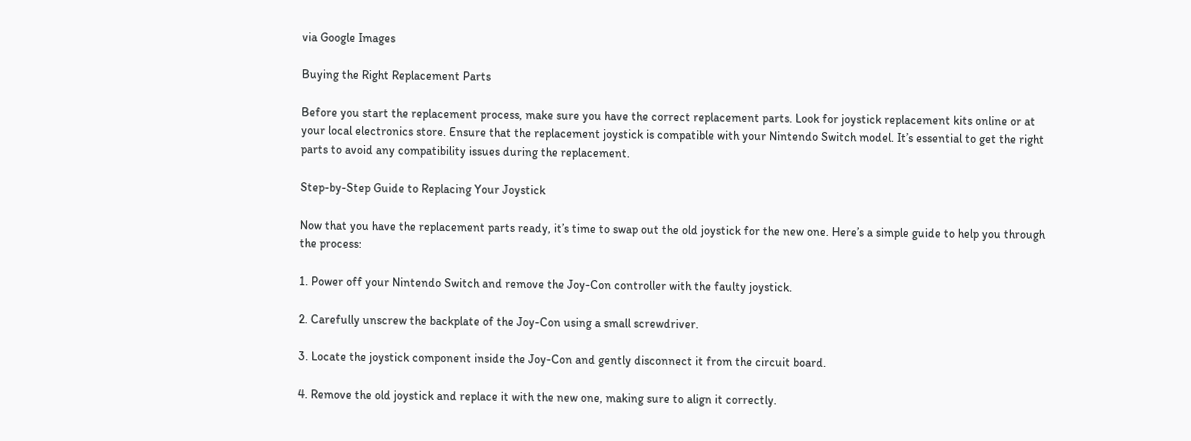via Google Images

Buying the Right Replacement Parts

Before you start the replacement process, make sure you have the correct replacement parts. Look for joystick replacement kits online or at your local electronics store. Ensure that the replacement joystick is compatible with your Nintendo Switch model. It’s essential to get the right parts to avoid any compatibility issues during the replacement.

Step-by-Step Guide to Replacing Your Joystick

Now that you have the replacement parts ready, it’s time to swap out the old joystick for the new one. Here’s a simple guide to help you through the process:

1. Power off your Nintendo Switch and remove the Joy-Con controller with the faulty joystick.

2. Carefully unscrew the backplate of the Joy-Con using a small screwdriver.

3. Locate the joystick component inside the Joy-Con and gently disconnect it from the circuit board.

4. Remove the old joystick and replace it with the new one, making sure to align it correctly.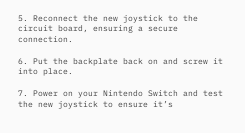5. Reconnect the new joystick to the circuit board, ensuring a secure connection.

6. Put the backplate back on and screw it into place.

7. Power on your Nintendo Switch and test the new joystick to ensure it’s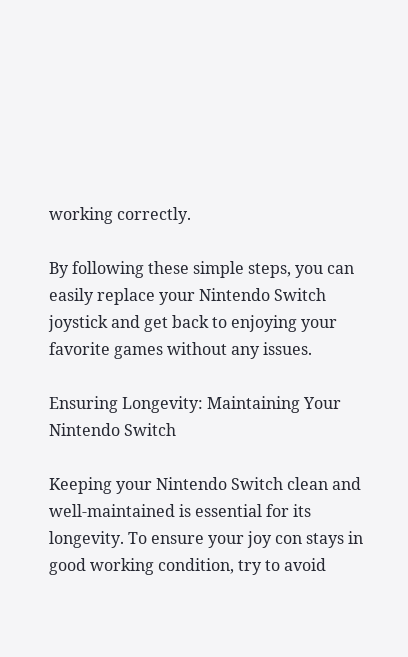working correctly.

By following these simple steps, you can easily replace your Nintendo Switch joystick and get back to enjoying your favorite games without any issues.

Ensuring Longevity: Maintaining Your Nintendo Switch

Keeping your Nintendo Switch clean and well-maintained is essential for its longevity. To ensure your joy con stays in good working condition, try to avoid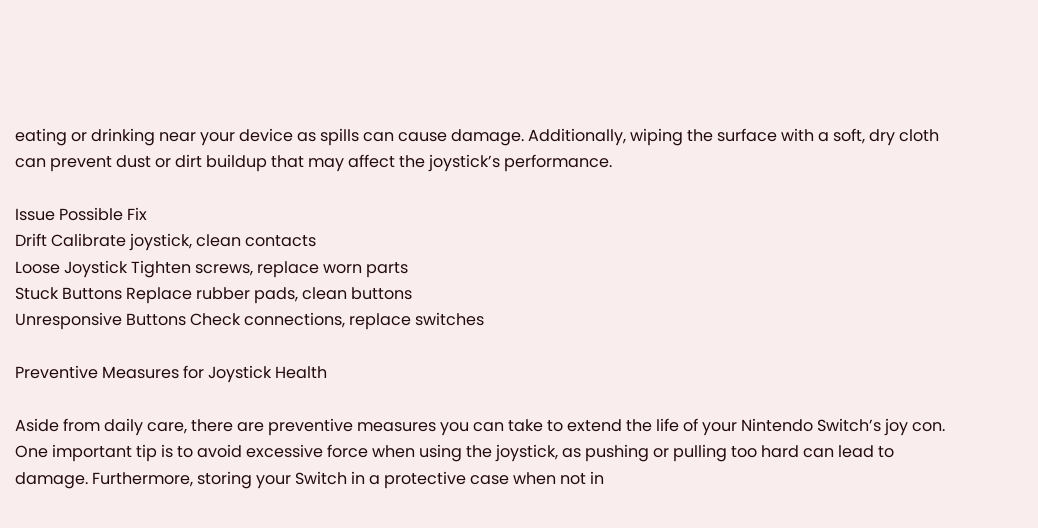eating or drinking near your device as spills can cause damage. Additionally, wiping the surface with a soft, dry cloth can prevent dust or dirt buildup that may affect the joystick’s performance.

Issue Possible Fix
Drift Calibrate joystick, clean contacts
Loose Joystick Tighten screws, replace worn parts
Stuck Buttons Replace rubber pads, clean buttons
Unresponsive Buttons Check connections, replace switches

Preventive Measures for Joystick Health

Aside from daily care, there are preventive measures you can take to extend the life of your Nintendo Switch’s joy con. One important tip is to avoid excessive force when using the joystick, as pushing or pulling too hard can lead to damage. Furthermore, storing your Switch in a protective case when not in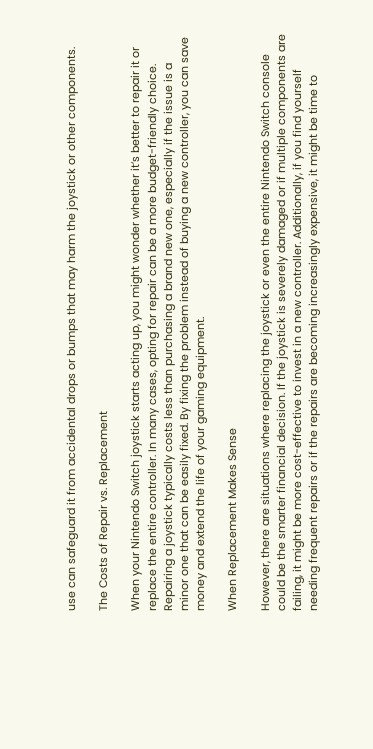use can safeguard it from accidental drops or bumps that may harm the joystick or other components.

The Costs of Repair vs. Replacement

When your Nintendo Switch joystick starts acting up, you might wonder whether it’s better to repair it or replace the entire controller. In many cases, opting for repair can be a more budget-friendly choice. Repairing a joystick typically costs less than purchasing a brand new one, especially if the issue is a minor one that can be easily fixed. By fixing the problem instead of buying a new controller, you can save money and extend the life of your gaming equipment.

When Replacement Makes Sense

However, there are situations where replacing the joystick or even the entire Nintendo Switch console could be the smarter financial decision. If the joystick is severely damaged or if multiple components are failing, it might be more cost-effective to invest in a new controller. Additionally, if you find yourself needing frequent repairs or if the repairs are becoming increasingly expensive, it might be time to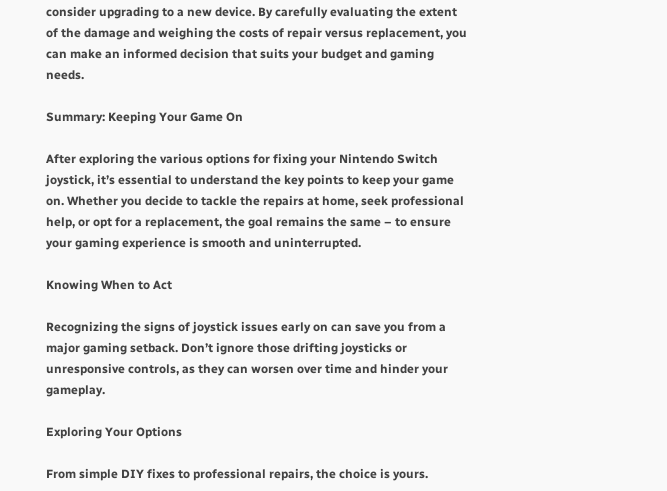consider upgrading to a new device. By carefully evaluating the extent of the damage and weighing the costs of repair versus replacement, you can make an informed decision that suits your budget and gaming needs.

Summary: Keeping Your Game On

After exploring the various options for fixing your Nintendo Switch joystick, it’s essential to understand the key points to keep your game on. Whether you decide to tackle the repairs at home, seek professional help, or opt for a replacement, the goal remains the same – to ensure your gaming experience is smooth and uninterrupted.

Knowing When to Act

Recognizing the signs of joystick issues early on can save you from a major gaming setback. Don’t ignore those drifting joysticks or unresponsive controls, as they can worsen over time and hinder your gameplay.

Exploring Your Options

From simple DIY fixes to professional repairs, the choice is yours.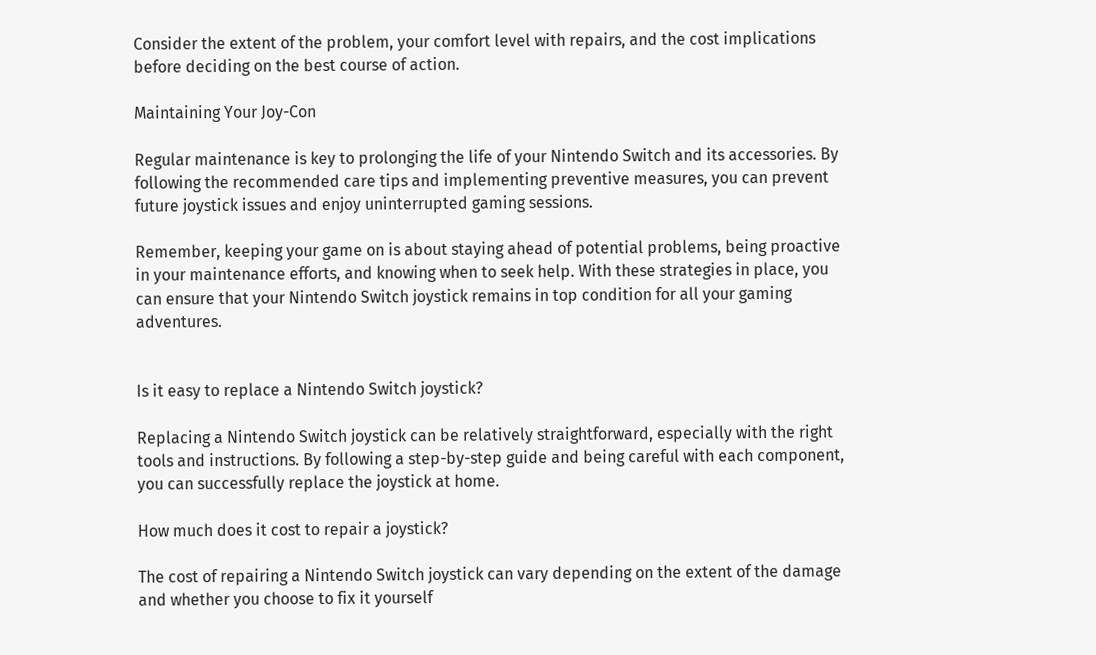Consider the extent of the problem, your comfort level with repairs, and the cost implications before deciding on the best course of action.

Maintaining Your Joy-Con

Regular maintenance is key to prolonging the life of your Nintendo Switch and its accessories. By following the recommended care tips and implementing preventive measures, you can prevent future joystick issues and enjoy uninterrupted gaming sessions.

Remember, keeping your game on is about staying ahead of potential problems, being proactive in your maintenance efforts, and knowing when to seek help. With these strategies in place, you can ensure that your Nintendo Switch joystick remains in top condition for all your gaming adventures.


Is it easy to replace a Nintendo Switch joystick?

Replacing a Nintendo Switch joystick can be relatively straightforward, especially with the right tools and instructions. By following a step-by-step guide and being careful with each component, you can successfully replace the joystick at home.

How much does it cost to repair a joystick?

The cost of repairing a Nintendo Switch joystick can vary depending on the extent of the damage and whether you choose to fix it yourself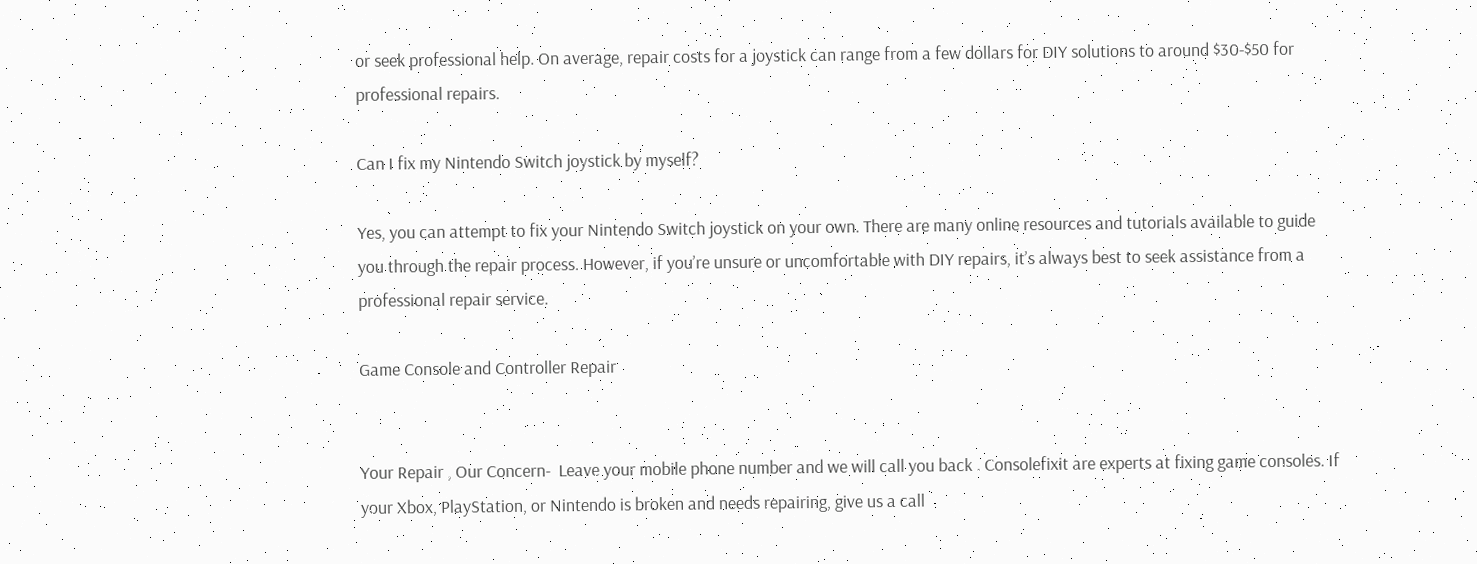or seek professional help. On average, repair costs for a joystick can range from a few dollars for DIY solutions to around $30-$50 for professional repairs.

Can I fix my Nintendo Switch joystick by myself?

Yes, you can attempt to fix your Nintendo Switch joystick on your own. There are many online resources and tutorials available to guide you through the repair process. However, if you’re unsure or uncomfortable with DIY repairs, it’s always best to seek assistance from a professional repair service.

Game Console and Controller Repair


Your Repair , Our Concern-  Leave your mobile phone number and we will call you back . Consolefixit are experts at fixing game consoles. If your Xbox, PlayStation, or Nintendo is broken and needs repairing, give us a call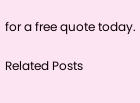for a free quote today.

Related Posts